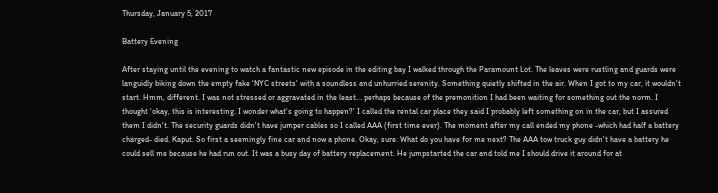Thursday, January 5, 2017

Battery Evening

After staying until the evening to watch a fantastic new episode in the editing bay I walked through the Paramount Lot. The leaves were rustling and guards were languidly biking down the empty fake 'NYC streets' with a soundless and unhurried serenity. Something quietly shifted in the air. When I got to my car, it wouldn't start. Hmm, different. I was not stressed or aggravated in the least... perhaps because of the premonition I had been waiting for something out the norm. I thought 'okay, this is interesting. I wonder what's going to happen?' I called the rental car place they said I probably left something on in the car, but I assured them I didn't. The security guards didn't have jumper cables so I called AAA (first time ever). The moment after my call ended my phone -which had half a battery charged- died. Kaput. So first a seemingly fine car and now a phone. Okay, sure. What do you have for me next? The AAA tow truck guy didn't have a battery he could sell me because he had run out. It was a busy day of battery replacement. He jumpstarted the car and told me I should drive it around for at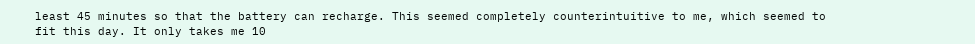least 45 minutes so that the battery can recharge. This seemed completely counterintuitive to me, which seemed to fit this day. It only takes me 10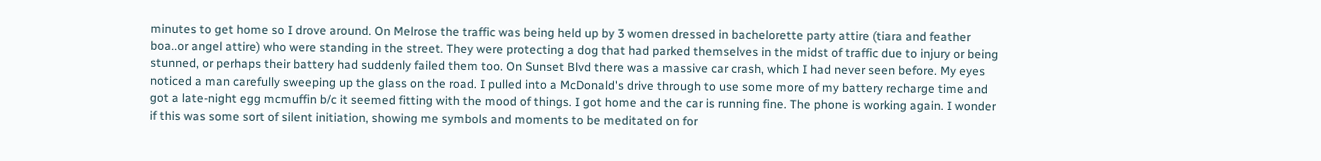minutes to get home so I drove around. On Melrose the traffic was being held up by 3 women dressed in bachelorette party attire (tiara and feather boa..or angel attire) who were standing in the street. They were protecting a dog that had parked themselves in the midst of traffic due to injury or being stunned, or perhaps their battery had suddenly failed them too. On Sunset Blvd there was a massive car crash, which I had never seen before. My eyes noticed a man carefully sweeping up the glass on the road. I pulled into a McDonald's drive through to use some more of my battery recharge time and got a late-night egg mcmuffin b/c it seemed fitting with the mood of things. I got home and the car is running fine. The phone is working again. I wonder if this was some sort of silent initiation, showing me symbols and moments to be meditated on for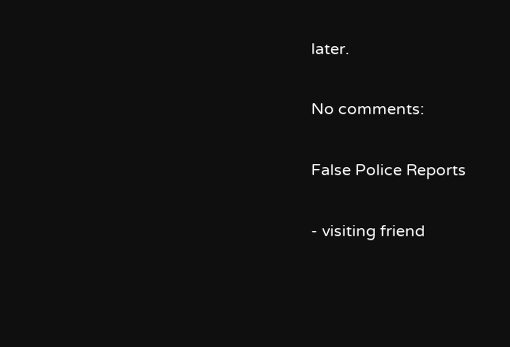later.

No comments:

False Police Reports

- visiting friend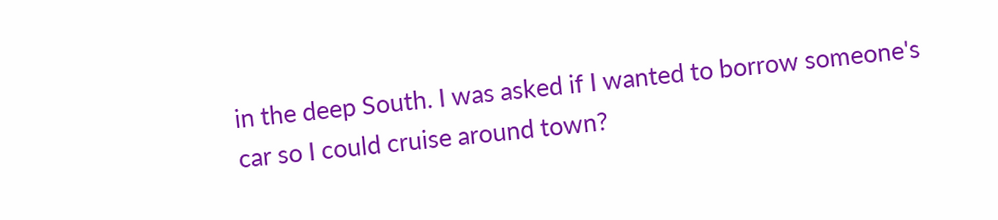in the deep South. I was asked if I wanted to borrow someone's car so I could cruise around town?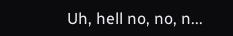Uh, hell no, no, n...